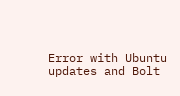Error with Ubuntu updates and Bolt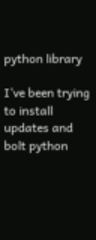python library

I’ve been trying to install updates and bolt python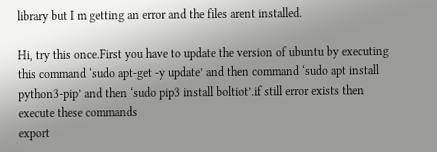library but I m getting an error and the files arent installed.

Hi, try this once.First you have to update the version of ubuntu by executing this command ‘sudo apt-get -y update’ and then command ‘sudo apt install python3-pip’ and then ‘sudo pip3 install boltiot’.if still error exists then execute these commands
export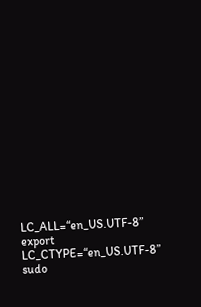LC_ALL=“en_US.UTF-8”
export LC_CTYPE=“en_US.UTF-8”
sudo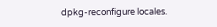dpkg-reconfigure locales.